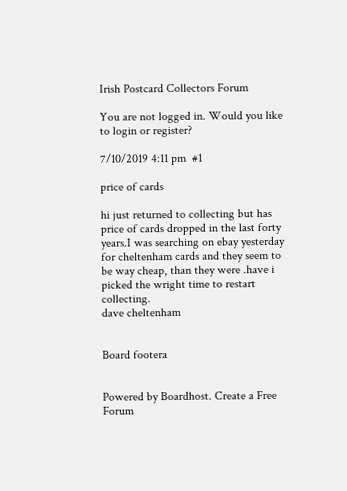Irish Postcard Collectors Forum

You are not logged in. Would you like to login or register?

7/10/2019 4:11 pm  #1

price of cards

hi just returned to collecting but has price of cards dropped in the last forty years.I was searching on ebay yesterday for cheltenham cards and they seem to be way cheap, than they were .have i picked the wright time to restart collecting.
dave cheltenham


Board footera


Powered by Boardhost. Create a Free Forum